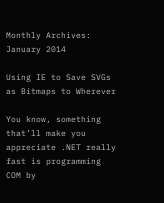Monthly Archives: January 2014

Using IE to Save SVGs as Bitmaps to Wherever

You know, something that’ll make you appreciate .NET really fast is programming COM by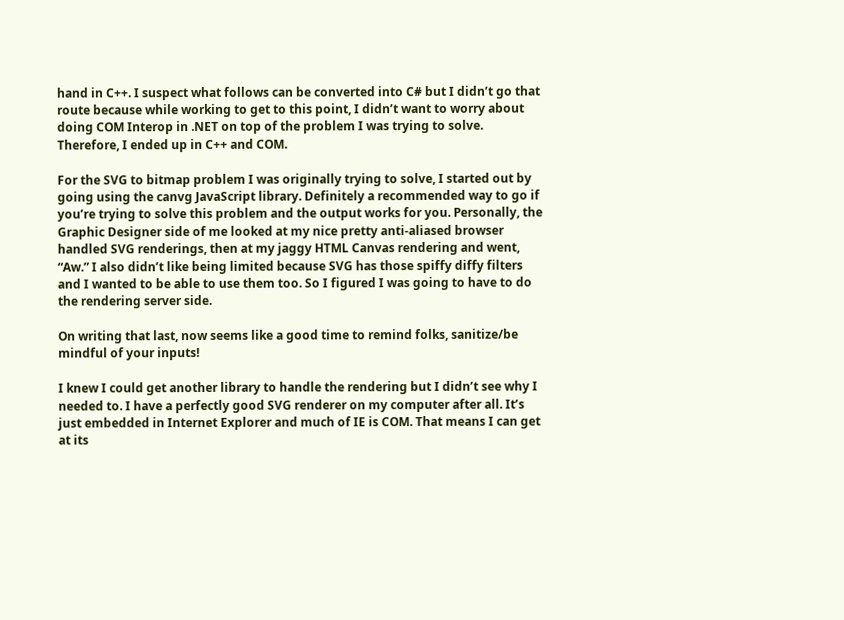hand in C++. I suspect what follows can be converted into C# but I didn’t go that route because while working to get to this point, I didn’t want to worry about doing COM Interop in .NET on top of the problem I was trying to solve. Therefore, I ended up in C++ and COM.

For the SVG to bitmap problem I was originally trying to solve, I started out by going using the canvg JavaScript library. Definitely a recommended way to go if you’re trying to solve this problem and the output works for you. Personally, the Graphic Designer side of me looked at my nice pretty anti-aliased browser handled SVG renderings, then at my jaggy HTML Canvas rendering and went, “Aw.” I also didn’t like being limited because SVG has those spiffy diffy filters and I wanted to be able to use them too. So I figured I was going to have to do the rendering server side.

On writing that last, now seems like a good time to remind folks, sanitize/be mindful of your inputs!

I knew I could get another library to handle the rendering but I didn’t see why I needed to. I have a perfectly good SVG renderer on my computer after all. It’s just embedded in Internet Explorer and much of IE is COM. That means I can get at its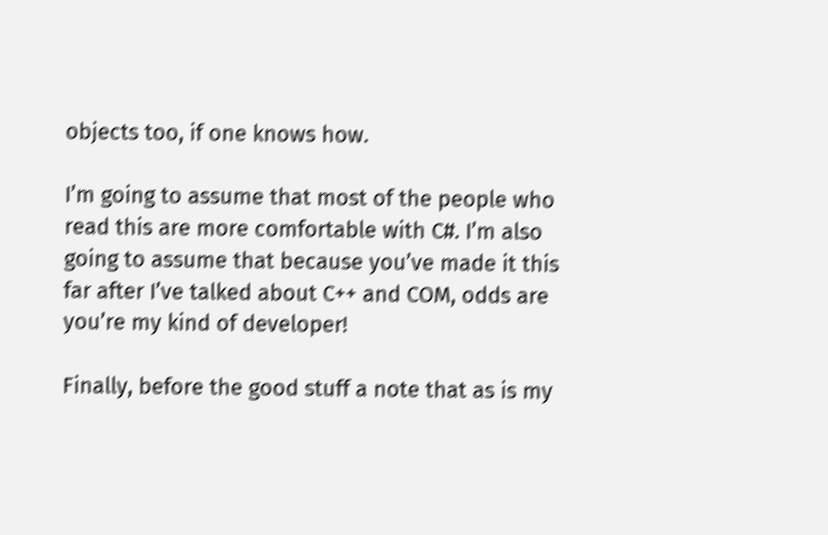objects too, if one knows how.

I’m going to assume that most of the people who read this are more comfortable with C#. I’m also going to assume that because you’ve made it this far after I’ve talked about C++ and COM, odds are you’re my kind of developer!

Finally, before the good stuff a note that as is my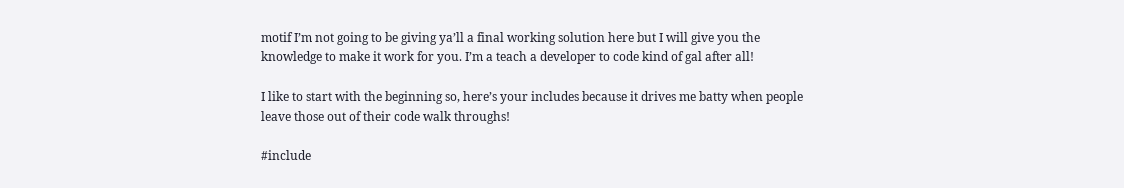motif I’m not going to be giving ya’ll a final working solution here but I will give you the knowledge to make it work for you. I’m a teach a developer to code kind of gal after all!

I like to start with the beginning so, here’s your includes because it drives me batty when people leave those out of their code walk throughs!

#include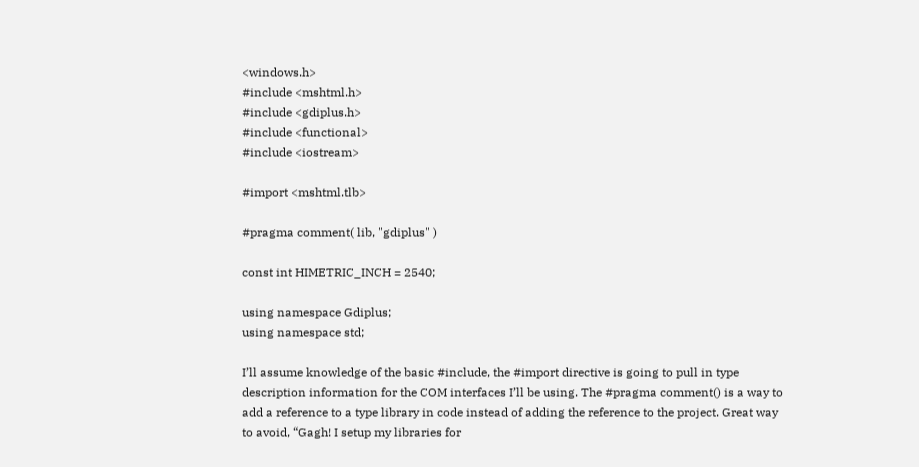<windows.h>
#include <mshtml.h>
#include <gdiplus.h>
#include <functional>
#include <iostream>

#import <mshtml.tlb>

#pragma comment( lib, "gdiplus" )

const int HIMETRIC_INCH = 2540;

using namespace Gdiplus;
using namespace std;

I’ll assume knowledge of the basic #include, the #import directive is going to pull in type description information for the COM interfaces I’ll be using. The #pragma comment() is a way to add a reference to a type library in code instead of adding the reference to the project. Great way to avoid, “Gagh! I setup my libraries for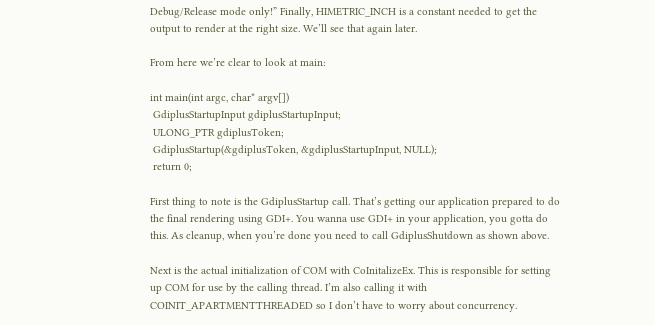Debug/Release mode only!” Finally, HIMETRIC_INCH is a constant needed to get the output to render at the right size. We’ll see that again later.

From here we’re clear to look at main:

int main(int argc, char* argv[])
 GdiplusStartupInput gdiplusStartupInput;
 ULONG_PTR gdiplusToken;
 GdiplusStartup(&gdiplusToken, &gdiplusStartupInput, NULL);
 return 0;

First thing to note is the GdiplusStartup call. That’s getting our application prepared to do the final rendering using GDI+. You wanna use GDI+ in your application, you gotta do this. As cleanup, when you’re done you need to call GdiplusShutdown as shown above.

Next is the actual initialization of COM with CoInitalizeEx. This is responsible for setting up COM for use by the calling thread. I’m also calling it with COINIT_APARTMENTTHREADED so I don’t have to worry about concurrency.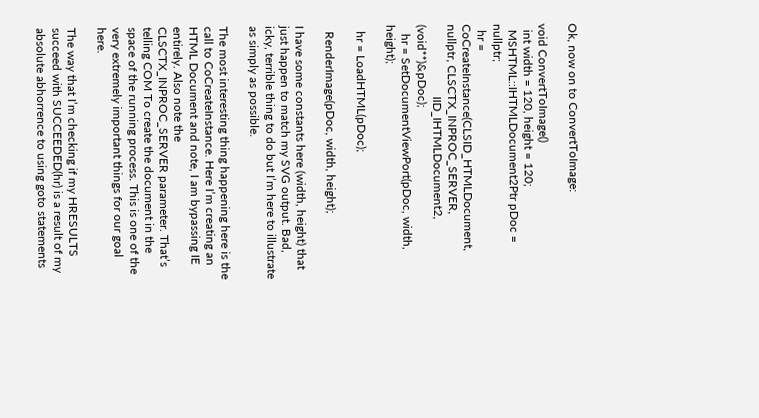Ok, now on to ConvertToImage:

void ConvertToImage()
  int width = 120, height = 120;
  MSHTML::IHTMLDocument2Ptr pDoc = nullptr;
  hr = CoCreateInstance(CLSID_HTMLDocument, nullptr, CLSCTX_INPROC_SERVER,
                        IID_IHTMLDocument2, (void**)&pDoc);
   hr = SetDocumentViewPort(pDoc, width, height);

  hr = LoadHTML(pDoc);

  RenderImage(pDoc, width, height);

I have some constants here (width, height) that just happen to match my SVG output. Bad, icky, terrible thing to do but I’m here to illustrate as simply as possible.

The most interesting thing happening here is the call to CoCreateInstance. Here I’m creating an HTML Document and note, I am bypassing IE entirely. Also note the CLSCTX_INPROC_SERVER parameter. That’s telling COM To create the document in the space of the running process. This is one of the very extremely important things for our goal here.

The way that I’m checking if my HRESULTS succeed with SUCCEEDED(hr) is a result of my absolute abhorrence to using goto statements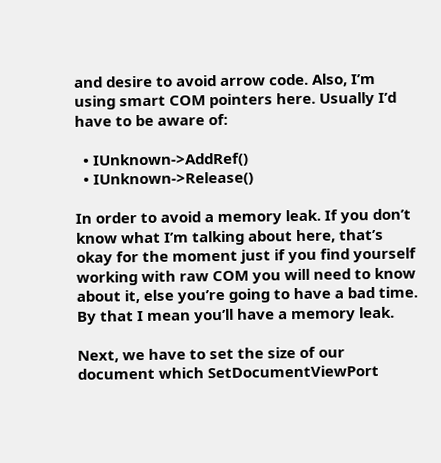and desire to avoid arrow code. Also, I’m using smart COM pointers here. Usually I’d have to be aware of:

  • IUnknown->AddRef()
  • IUnknown->Release()

In order to avoid a memory leak. If you don’t know what I’m talking about here, that’s okay for the moment just if you find yourself working with raw COM you will need to know about it, else you’re going to have a bad time. By that I mean you’ll have a memory leak.

Next, we have to set the size of our document which SetDocumentViewPort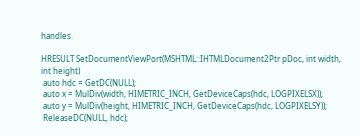handles.

HRESULT SetDocumentViewPort(MSHTML::IHTMLDocument2Ptr pDoc, int width, int height)
 auto hdc = GetDC(NULL);
 auto x = MulDiv(width, HIMETRIC_INCH, GetDeviceCaps(hdc, LOGPIXELSX));
 auto y = MulDiv(height, HIMETRIC_INCH, GetDeviceCaps(hdc, LOGPIXELSY));
 ReleaseDC(NULL, hdc);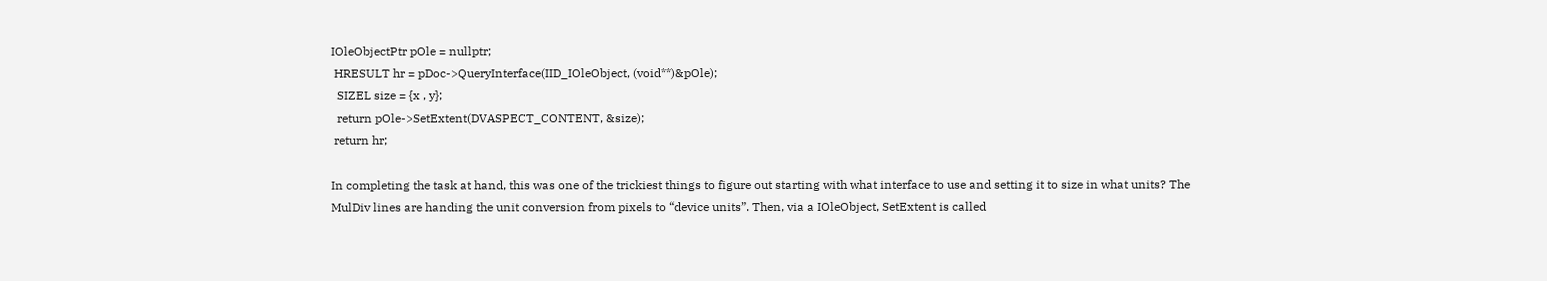IOleObjectPtr pOle = nullptr;
 HRESULT hr = pDoc->QueryInterface(IID_IOleObject, (void**)&pOle);
  SIZEL size = {x , y};
  return pOle->SetExtent(DVASPECT_CONTENT, &size);
 return hr;

In completing the task at hand, this was one of the trickiest things to figure out starting with what interface to use and setting it to size in what units? The MulDiv lines are handing the unit conversion from pixels to “device units”. Then, via a IOleObject, SetExtent is called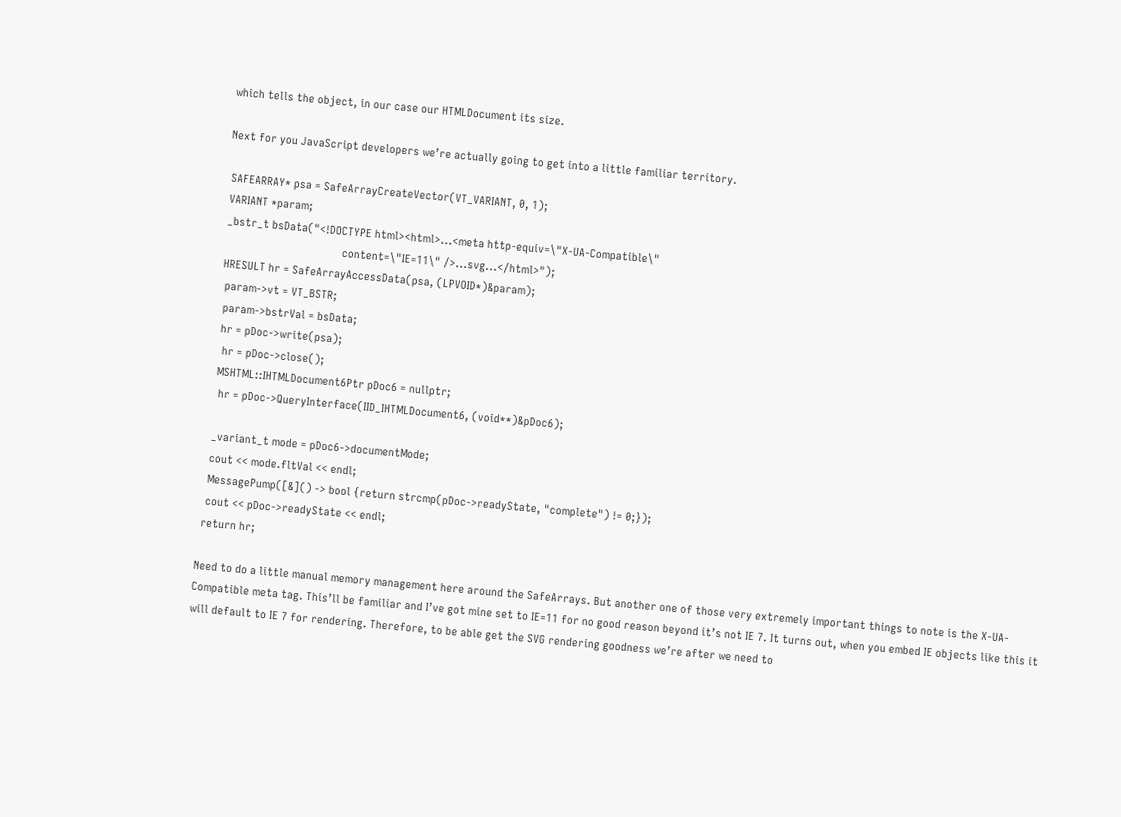which tells the object, in our case our HTMLDocument its size.

Next for you JavaScript developers we’re actually going to get into a little familiar territory.

 SAFEARRAY* psa = SafeArrayCreateVector(VT_VARIANT, 0, 1);
 VARIANT *param;
 _bstr_t bsData("<!DOCTYPE html><html>...<meta http-equiv=\"X-UA-Compatible\"
                                        content=\"IE=11\" />...svg...</html>");
 HRESULT hr = SafeArrayAccessData(psa, (LPVOID*)&param);
  param->vt = VT_BSTR;
  param->bstrVal = bsData;
  hr = pDoc->write(psa);
   hr = pDoc->close();
  MSHTML::IHTMLDocument6Ptr pDoc6 = nullptr;
   hr = pDoc->QueryInterface(IID_IHTMLDocument6, (void**)&pDoc6);

  _variant_t mode = pDoc6->documentMode;
  cout << mode.fltVal << endl;
  MessagePump([&]() -> bool {return strcmp(pDoc->readyState, "complete") != 0;});
  cout << pDoc->readyState << endl;
 return hr;

Need to do a little manual memory management here around the SafeArrays. But another one of those very extremely important things to note is the X-UA-Compatible meta tag. This’ll be familiar and I’ve got mine set to IE=11 for no good reason beyond it’s not IE 7. It turns out, when you embed IE objects like this it will default to IE 7 for rendering. Therefore, to be able get the SVG rendering goodness we’re after we need to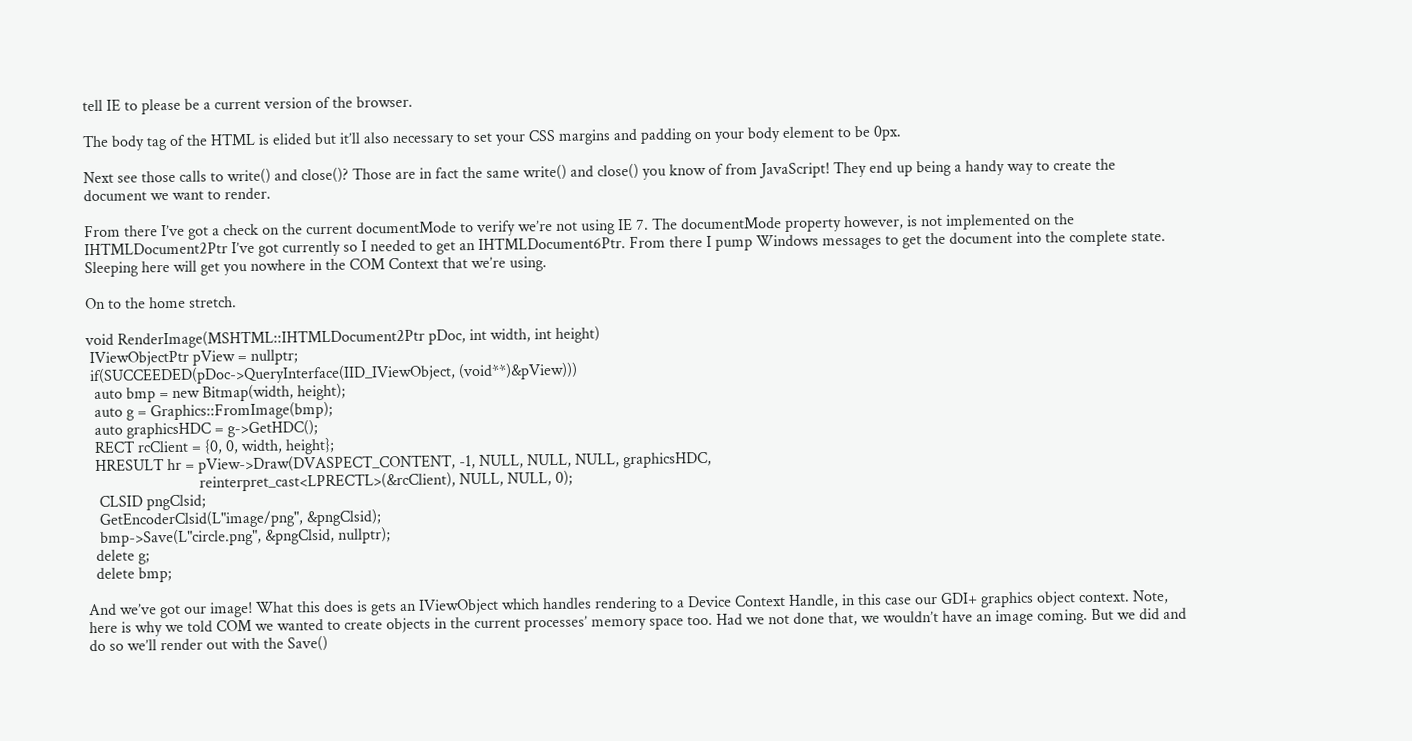tell IE to please be a current version of the browser.

The body tag of the HTML is elided but it’ll also necessary to set your CSS margins and padding on your body element to be 0px.

Next see those calls to write() and close()? Those are in fact the same write() and close() you know of from JavaScript! They end up being a handy way to create the document we want to render.

From there I’ve got a check on the current documentMode to verify we’re not using IE 7. The documentMode property however, is not implemented on the IHTMLDocument2Ptr I’ve got currently so I needed to get an IHTMLDocument6Ptr. From there I pump Windows messages to get the document into the complete state. Sleeping here will get you nowhere in the COM Context that we’re using.

On to the home stretch.

void RenderImage(MSHTML::IHTMLDocument2Ptr pDoc, int width, int height)
 IViewObjectPtr pView = nullptr;
 if(SUCCEEDED(pDoc->QueryInterface(IID_IViewObject, (void**)&pView)))
  auto bmp = new Bitmap(width, height);
  auto g = Graphics::FromImage(bmp);
  auto graphicsHDC = g->GetHDC();
  RECT rcClient = {0, 0, width, height};
  HRESULT hr = pView->Draw(DVASPECT_CONTENT, -1, NULL, NULL, NULL, graphicsHDC,
                            reinterpret_cast<LPRECTL>(&rcClient), NULL, NULL, 0);
   CLSID pngClsid;
   GetEncoderClsid(L"image/png", &pngClsid);
   bmp->Save(L"circle.png", &pngClsid, nullptr);
  delete g;
  delete bmp;

And we’ve got our image! What this does is gets an IViewObject which handles rendering to a Device Context Handle, in this case our GDI+ graphics object context. Note, here is why we told COM we wanted to create objects in the current processes’ memory space too. Had we not done that, we wouldn’t have an image coming. But we did and do so we’ll render out with the Save()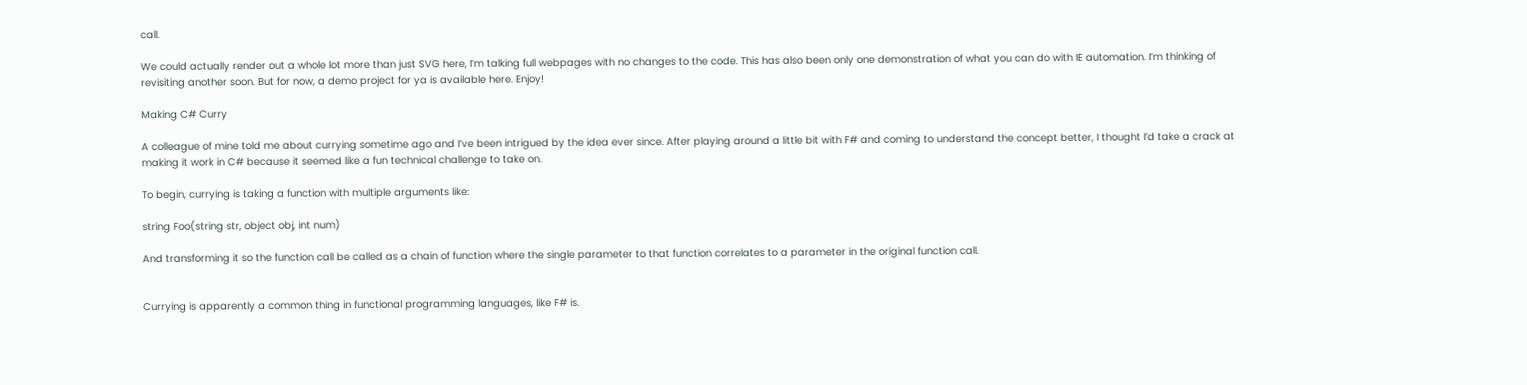call.

We could actually render out a whole lot more than just SVG here, I’m talking full webpages with no changes to the code. This has also been only one demonstration of what you can do with IE automation. I’m thinking of revisiting another soon. But for now, a demo project for ya is available here. Enjoy!

Making C# Curry

A colleague of mine told me about currying sometime ago and I’ve been intrigued by the idea ever since. After playing around a little bit with F# and coming to understand the concept better, I thought I’d take a crack at making it work in C# because it seemed like a fun technical challenge to take on.

To begin, currying is taking a function with multiple arguments like:

string Foo(string str, object obj, int num)

And transforming it so the function call be called as a chain of function where the single parameter to that function correlates to a parameter in the original function call.


Currying is apparently a common thing in functional programming languages, like F# is.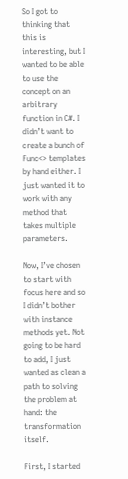So I got to thinking that this is interesting, but I wanted to be able to use the concept on an arbitrary function in C#. I didn’t want to create a bunch of Func<> templates by hand either. I just wanted it to work with any method that takes multiple parameters.

Now, I’ve chosen to start with focus here and so I didn’t bother with instance methods yet. Not going to be hard to add, I just wanted as clean a path to solving the problem at hand: the transformation itself.

First, I started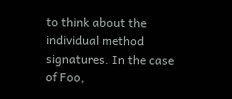to think about the individual method signatures. In the case of Foo,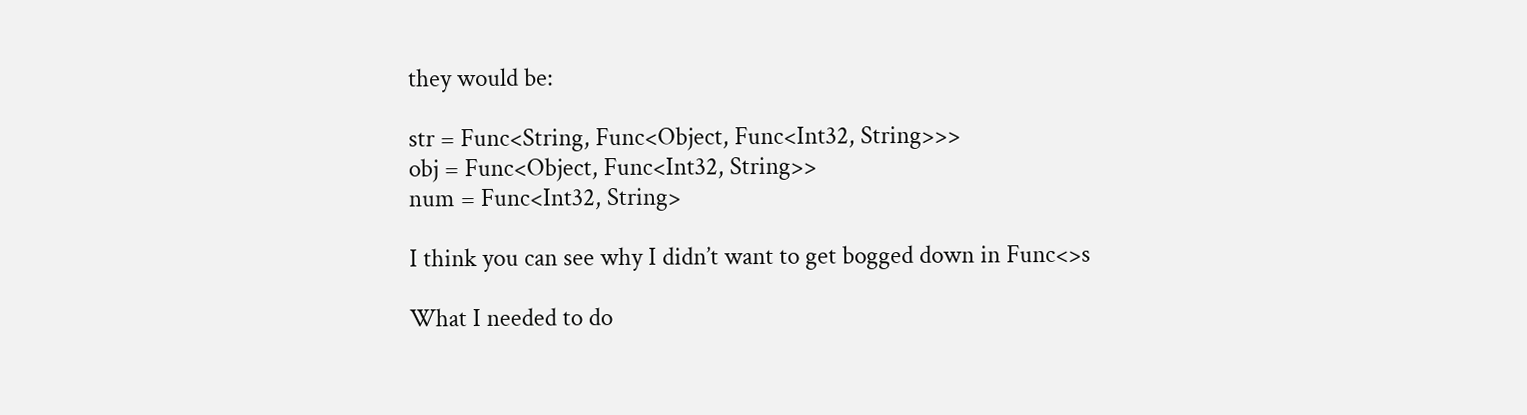they would be:

str = Func<String, Func<Object, Func<Int32, String>>>
obj = Func<Object, Func<Int32, String>>
num = Func<Int32, String>

I think you can see why I didn’t want to get bogged down in Func<>s

What I needed to do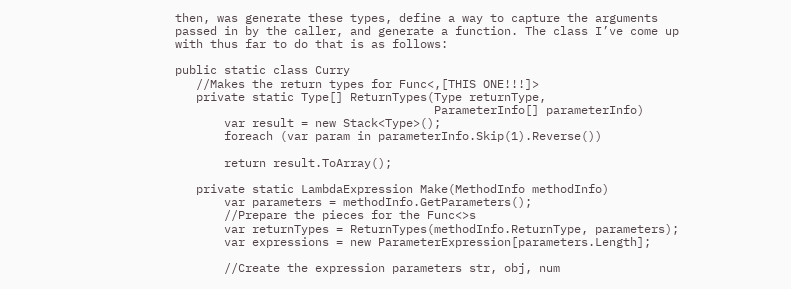then, was generate these types, define a way to capture the arguments passed in by the caller, and generate a function. The class I’ve come up with thus far to do that is as follows:

public static class Curry
   //Makes the return types for Func<,[THIS ONE!!!]>
   private static Type[] ReturnTypes(Type returnType,
                                     ParameterInfo[] parameterInfo)
       var result = new Stack<Type>();
       foreach (var param in parameterInfo.Skip(1).Reverse())

       return result.ToArray();

   private static LambdaExpression Make(MethodInfo methodInfo)
       var parameters = methodInfo.GetParameters();
       //Prepare the pieces for the Func<>s
       var returnTypes = ReturnTypes(methodInfo.ReturnType, parameters);
       var expressions = new ParameterExpression[parameters.Length];

       //Create the expression parameters str, obj, num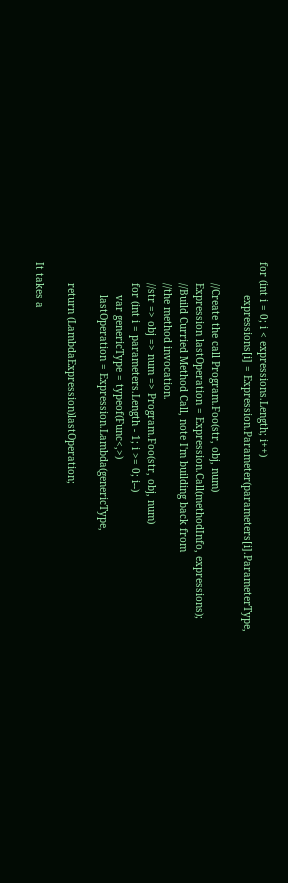for (int i = 0; i < expressions.Length; i++)
           expressions[i] = Expression.Parameter(parameters[i].ParameterType,

       //Create the call Program.Foo(str, obj, num)
       Expression lastOperation = Expression.Call(methodInfo, expressions);
       //Build Curried Method Call, note I'm building back from
       //the method invocation.
       //str => obj => num => Program.Foo(str, obj, num)
       for (int i = parameters.Length - 1; i >= 0; i--)
           var genericType = typeof(Func<,>)
           lastOperation = Expression.Lambda(genericType,

       return (LambdaExpression)lastOperation;

It takes a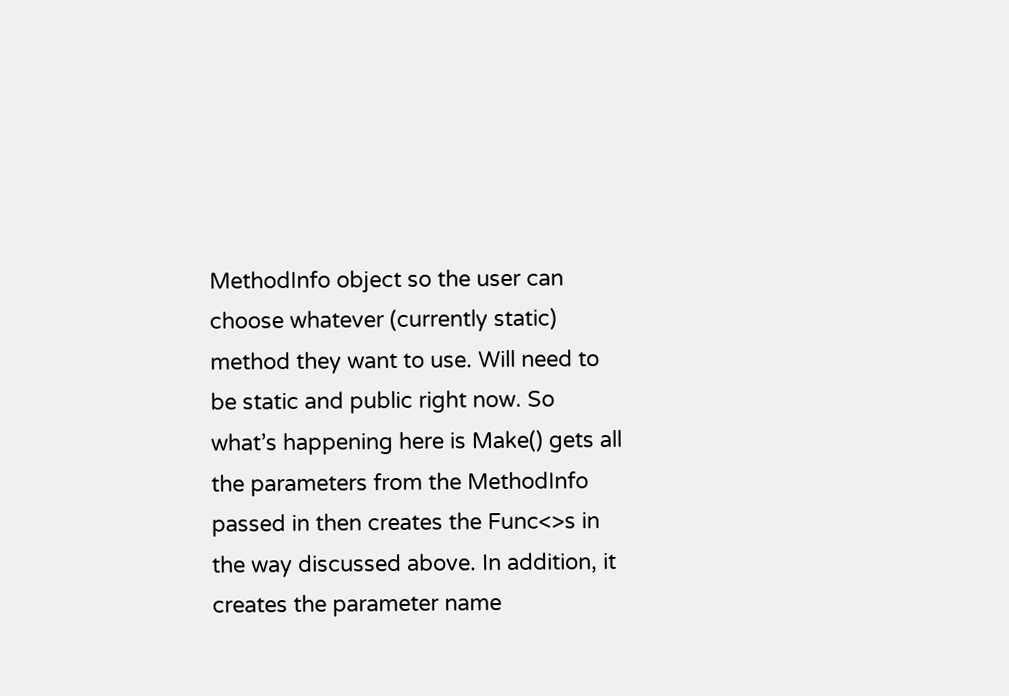MethodInfo object so the user can choose whatever (currently static) method they want to use. Will need to be static and public right now. So what’s happening here is Make() gets all the parameters from the MethodInfo passed in then creates the Func<>s in the way discussed above. In addition, it creates the parameter name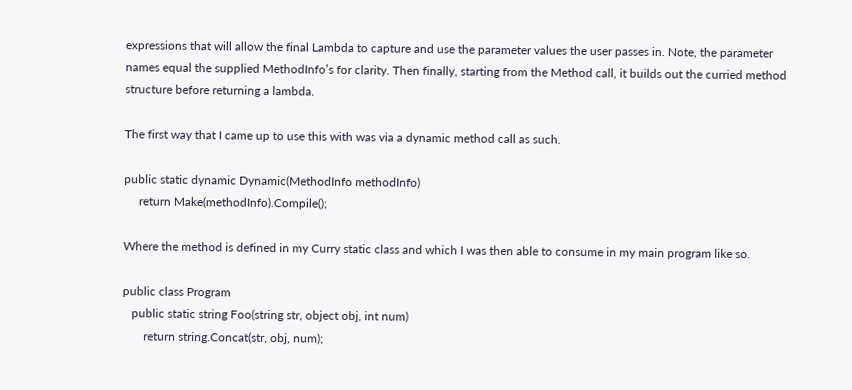expressions that will allow the final Lambda to capture and use the parameter values the user passes in. Note, the parameter names equal the supplied MethodInfo’s for clarity. Then finally, starting from the Method call, it builds out the curried method structure before returning a lambda.

The first way that I came up to use this with was via a dynamic method call as such.

public static dynamic Dynamic(MethodInfo methodInfo)
     return Make(methodInfo).Compile();

Where the method is defined in my Curry static class and which I was then able to consume in my main program like so.

public class Program
   public static string Foo(string str, object obj, int num)
       return string.Concat(str, obj, num);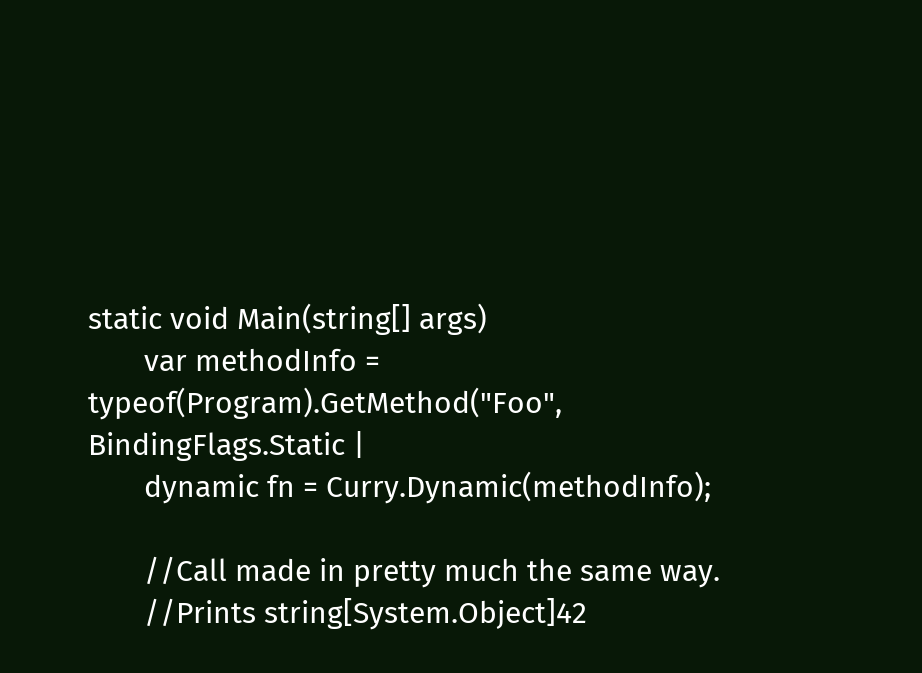static void Main(string[] args)
       var methodInfo = typeof(Program).GetMethod("Foo", BindingFlags.Static |
       dynamic fn = Curry.Dynamic(methodInfo);

       //Call made in pretty much the same way.
       //Prints string[System.Object]42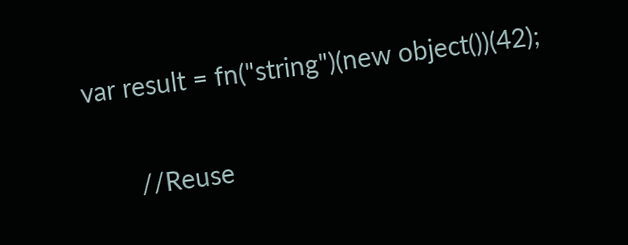var result = fn("string")(new object())(42);

       //Reuse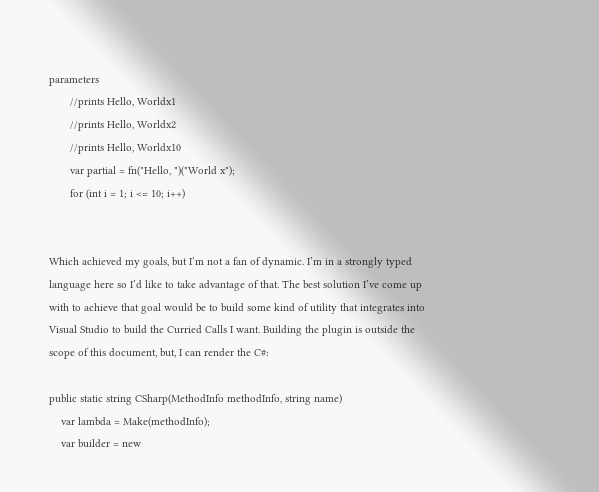parameters
       //prints Hello, Worldx1
       //prints Hello, Worldx2
       //prints Hello, Worldx10
       var partial = fn("Hello, ")("World x");
       for (int i = 1; i <= 10; i++)


Which achieved my goals, but I’m not a fan of dynamic. I’m in a strongly typed language here so I’d like to take advantage of that. The best solution I’ve come up with to achieve that goal would be to build some kind of utility that integrates into Visual Studio to build the Curried Calls I want. Building the plugin is outside the scope of this document, but, I can render the C#:

public static string CSharp(MethodInfo methodInfo, string name)
    var lambda = Make(methodInfo);
    var builder = new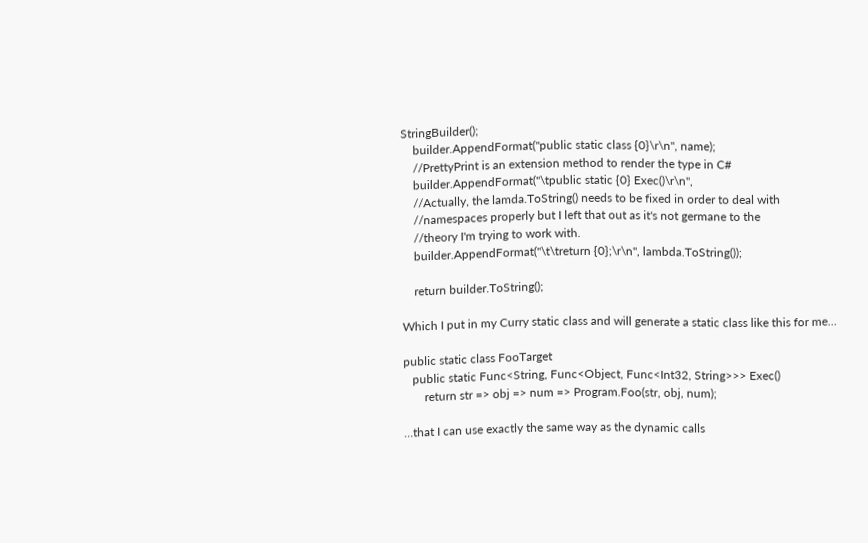StringBuilder();
    builder.AppendFormat("public static class {0}\r\n", name);
    //PrettyPrint is an extension method to render the type in C#
    builder.AppendFormat("\tpublic static {0} Exec()\r\n",
    //Actually, the lamda.ToString() needs to be fixed in order to deal with
    //namespaces properly but I left that out as it's not germane to the
    //theory I'm trying to work with.
    builder.AppendFormat("\t\treturn {0};\r\n", lambda.ToString());

    return builder.ToString();

Which I put in my Curry static class and will generate a static class like this for me…

public static class FooTarget
   public static Func<String, Func<Object, Func<Int32, String>>> Exec()
       return str => obj => num => Program.Foo(str, obj, num);

…that I can use exactly the same way as the dynamic calls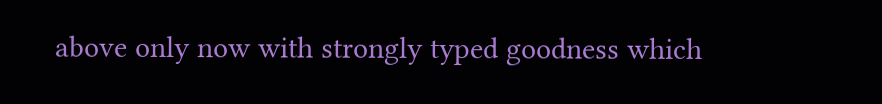above only now with strongly typed goodness which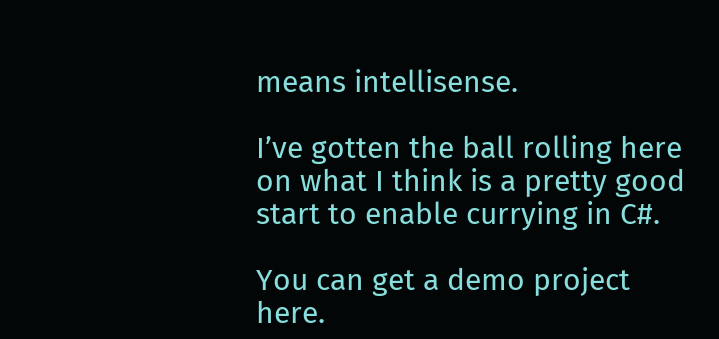means intellisense.

I’ve gotten the ball rolling here on what I think is a pretty good start to enable currying in C#.

You can get a demo project here.